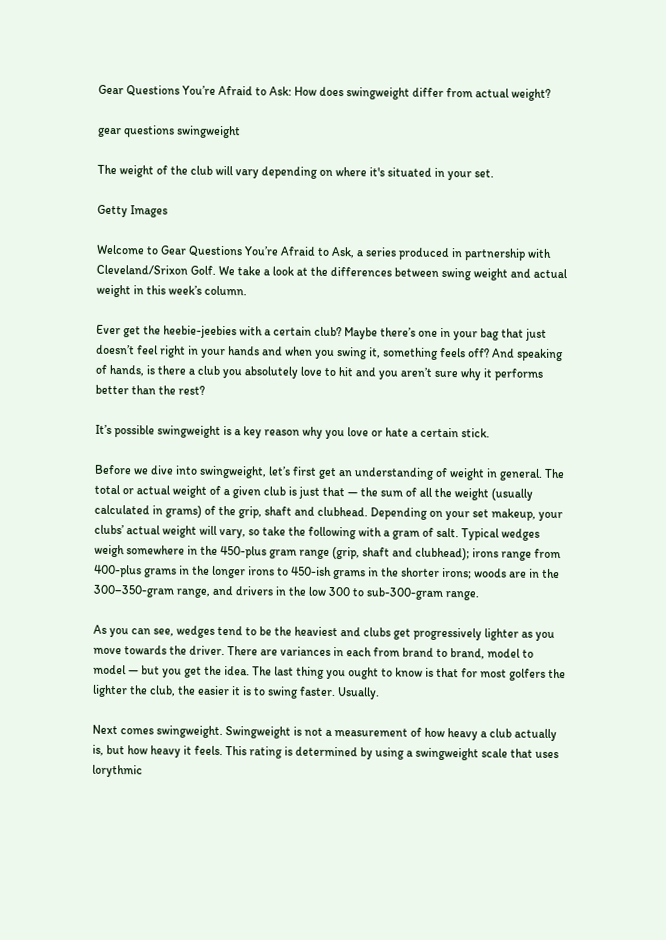Gear Questions You’re Afraid to Ask: How does swingweight differ from actual weight?

gear questions swingweight

The weight of the club will vary depending on where it's situated in your set.

Getty Images

Welcome to Gear Questions You’re Afraid to Ask, a series produced in partnership with Cleveland/Srixon Golf. We take a look at the differences between swing weight and actual weight in this week’s column.

Ever get the heebie-jeebies with a certain club? Maybe there’s one in your bag that just doesn’t feel right in your hands and when you swing it, something feels off? And speaking of hands, is there a club you absolutely love to hit and you aren’t sure why it performs better than the rest?

It’s possible swingweight is a key reason why you love or hate a certain stick.

Before we dive into swingweight, let’s first get an understanding of weight in general. The total or actual weight of a given club is just that — the sum of all the weight (usually calculated in grams) of the grip, shaft and clubhead. Depending on your set makeup, your clubs’ actual weight will vary, so take the following with a gram of salt. Typical wedges weigh somewhere in the 450-plus gram range (grip, shaft and clubhead); irons range from 400-plus grams in the longer irons to 450-ish grams in the shorter irons; woods are in the 300–350-gram range, and drivers in the low 300 to sub-300-gram range.

As you can see, wedges tend to be the heaviest and clubs get progressively lighter as you move towards the driver. There are variances in each from brand to brand, model to model — but you get the idea. The last thing you ought to know is that for most golfers the lighter the club, the easier it is to swing faster. Usually.

Next comes swingweight. Swingweight is not a measurement of how heavy a club actually is, but how heavy it feels. This rating is determined by using a swingweight scale that uses lorythmic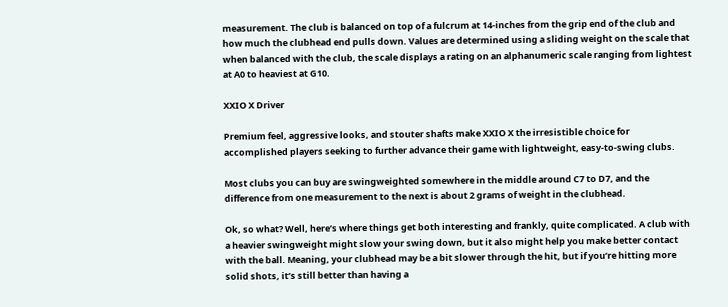measurement. The club is balanced on top of a fulcrum at 14-inches from the grip end of the club and how much the clubhead end pulls down. Values are determined using a sliding weight on the scale that when balanced with the club, the scale displays a rating on an alphanumeric scale ranging from lightest at A0 to heaviest at G10.

XXIO X Driver

Premium feel, aggressive looks, and stouter shafts make XXIO X the irresistible choice for accomplished players seeking to further advance their game with lightweight, easy-to-swing clubs.

Most clubs you can buy are swingweighted somewhere in the middle around C7 to D7, and the difference from one measurement to the next is about 2 grams of weight in the clubhead.

Ok, so what? Well, here’s where things get both interesting and frankly, quite complicated. A club with a heavier swingweight might slow your swing down, but it also might help you make better contact with the ball. Meaning, your clubhead may be a bit slower through the hit, but if you’re hitting more solid shots, it’s still better than having a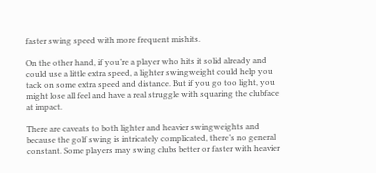faster swing speed with more frequent mishits.

On the other hand, if you’re a player who hits it solid already and could use a little extra speed, a lighter swingweight could help you tack on some extra speed and distance. But if you go too light, you might lose all feel and have a real struggle with squaring the clubface at impact.

There are caveats to both lighter and heavier swingweights and because the golf swing is intricately complicated, there’s no general constant. Some players may swing clubs better or faster with heavier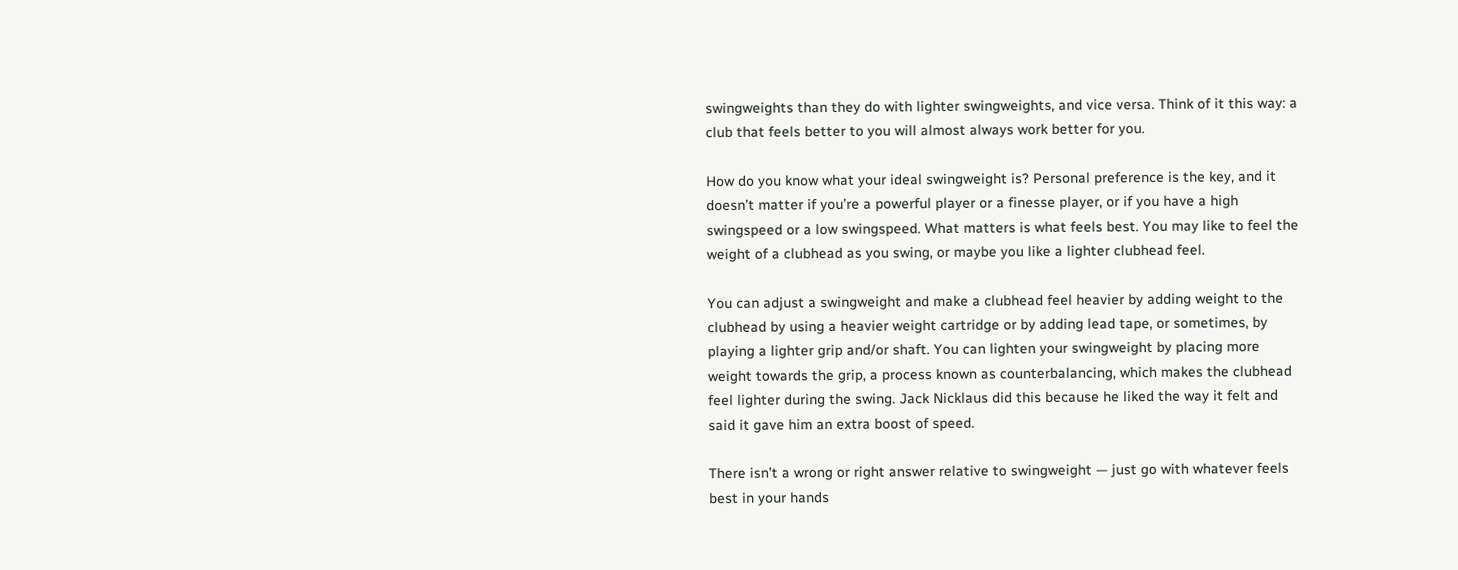swingweights than they do with lighter swingweights, and vice versa. Think of it this way: a club that feels better to you will almost always work better for you.

How do you know what your ideal swingweight is? Personal preference is the key, and it doesn’t matter if you’re a powerful player or a finesse player, or if you have a high swingspeed or a low swingspeed. What matters is what feels best. You may like to feel the weight of a clubhead as you swing, or maybe you like a lighter clubhead feel.

You can adjust a swingweight and make a clubhead feel heavier by adding weight to the clubhead by using a heavier weight cartridge or by adding lead tape, or sometimes, by playing a lighter grip and/or shaft. You can lighten your swingweight by placing more weight towards the grip, a process known as counterbalancing, which makes the clubhead feel lighter during the swing. Jack Nicklaus did this because he liked the way it felt and said it gave him an extra boost of speed.

There isn’t a wrong or right answer relative to swingweight — just go with whatever feels best in your hands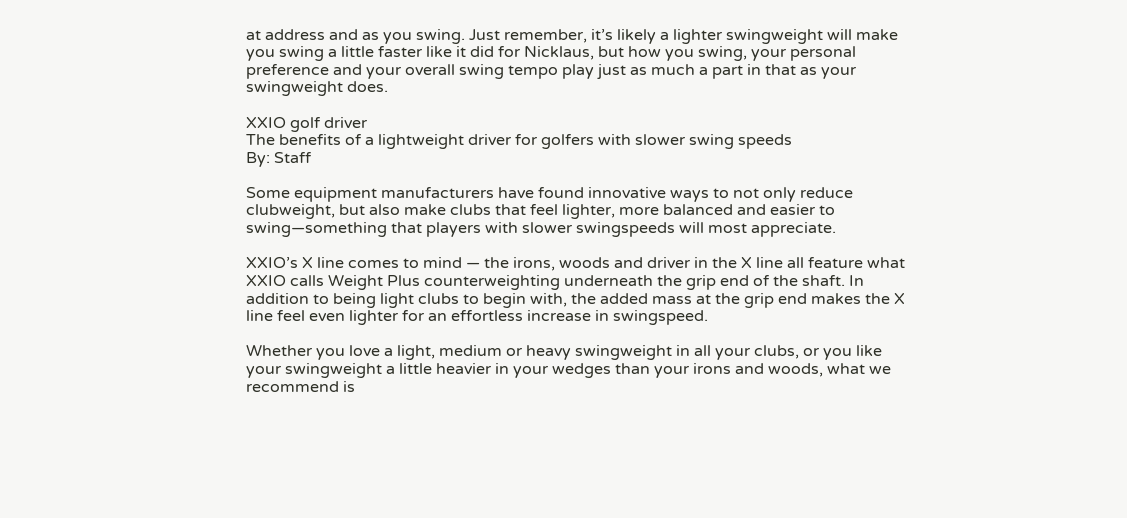at address and as you swing. Just remember, it’s likely a lighter swingweight will make you swing a little faster like it did for Nicklaus, but how you swing, your personal preference and your overall swing tempo play just as much a part in that as your swingweight does.

XXIO golf driver
The benefits of a lightweight driver for golfers with slower swing speeds
By: Staff

Some equipment manufacturers have found innovative ways to not only reduce clubweight, but also make clubs that feel lighter, more balanced and easier to swing—something that players with slower swingspeeds will most appreciate.

XXIO’s X line comes to mind — the irons, woods and driver in the X line all feature what XXIO calls Weight Plus counterweighting underneath the grip end of the shaft. In addition to being light clubs to begin with, the added mass at the grip end makes the X line feel even lighter for an effortless increase in swingspeed.

Whether you love a light, medium or heavy swingweight in all your clubs, or you like your swingweight a little heavier in your wedges than your irons and woods, what we recommend is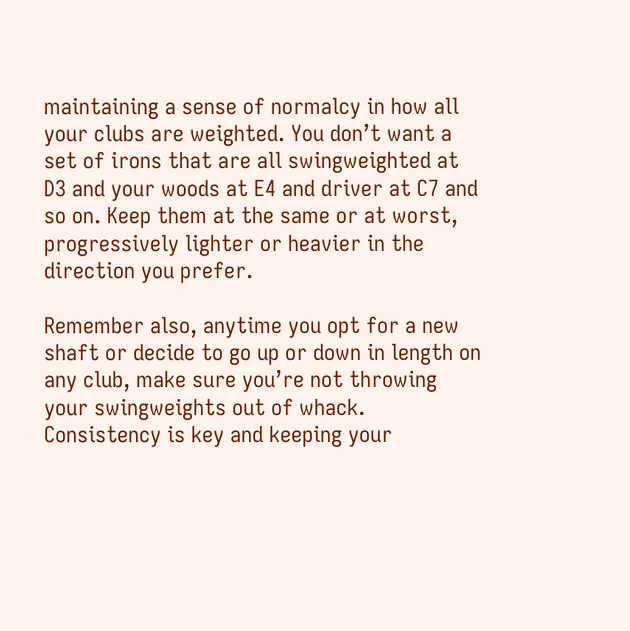maintaining a sense of normalcy in how all your clubs are weighted. You don’t want a set of irons that are all swingweighted at D3 and your woods at E4 and driver at C7 and so on. Keep them at the same or at worst, progressively lighter or heavier in the direction you prefer.

Remember also, anytime you opt for a new shaft or decide to go up or down in length on any club, make sure you’re not throwing your swingweights out of whack. Consistency is key and keeping your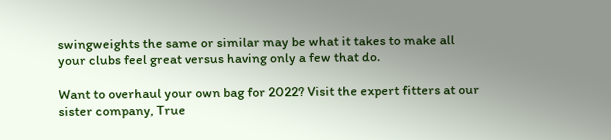swingweights the same or similar may be what it takes to make all your clubs feel great versus having only a few that do.

Want to overhaul your own bag for 2022? Visit the expert fitters at our sister company, True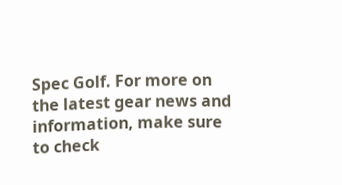Spec Golf. For more on the latest gear news and information, make sure to check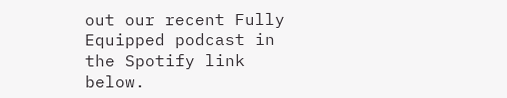out our recent Fully Equipped podcast in the Spotify link below.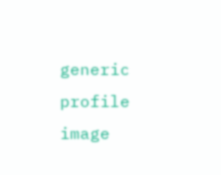generic profile image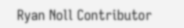Ryan Noll Contributor